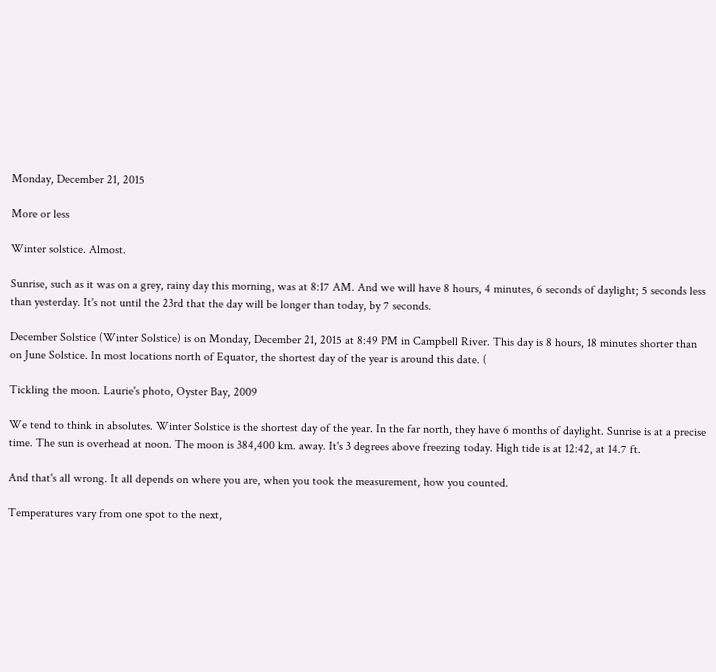Monday, December 21, 2015

More or less

Winter solstice. Almost.

Sunrise, such as it was on a grey, rainy day this morning, was at 8:17 AM. And we will have 8 hours, 4 minutes, 6 seconds of daylight; 5 seconds less than yesterday. It's not until the 23rd that the day will be longer than today, by 7 seconds.

December Solstice (Winter Solstice) is on Monday, December 21, 2015 at 8:49 PM in Campbell River. This day is 8 hours, 18 minutes shorter than on June Solstice. In most locations north of Equator, the shortest day of the year is around this date. (

Tickling the moon. Laurie's photo, Oyster Bay, 2009

We tend to think in absolutes. Winter Solstice is the shortest day of the year. In the far north, they have 6 months of daylight. Sunrise is at a precise time. The sun is overhead at noon. The moon is 384,400 km. away. It's 3 degrees above freezing today. High tide is at 12:42, at 14.7 ft.

And that's all wrong. It all depends on where you are, when you took the measurement, how you counted.

Temperatures vary from one spot to the next,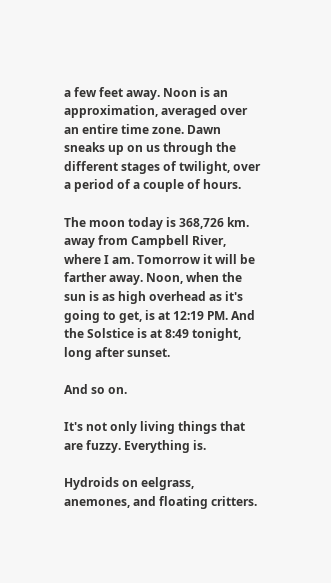a few feet away. Noon is an approximation, averaged over an entire time zone. Dawn sneaks up on us through the different stages of twilight, over a period of a couple of hours.

The moon today is 368,726 km. away from Campbell River, where I am. Tomorrow it will be farther away. Noon, when the sun is as high overhead as it's going to get, is at 12:19 PM. And the Solstice is at 8:49 tonight, long after sunset.

And so on.

It's not only living things that are fuzzy. Everything is.

Hydroids on eelgrass, anemones, and floating critters.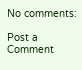No comments:

Post a Comment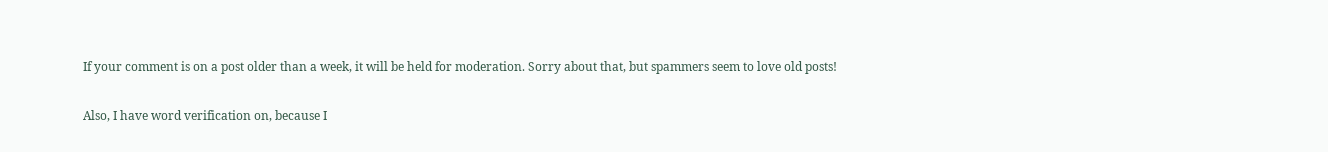If your comment is on a post older than a week, it will be held for moderation. Sorry about that, but spammers seem to love old posts!

Also, I have word verification on, because I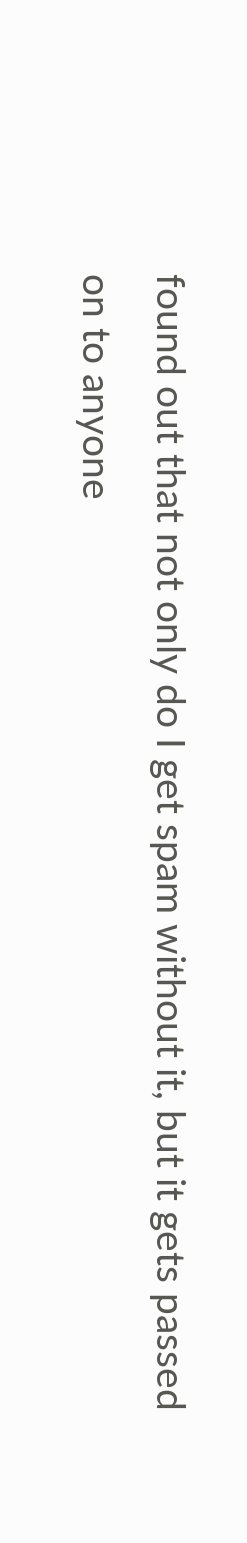found out that not only do I get spam without it, but it gets passed on to anyone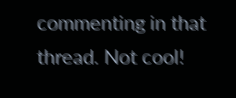commenting in that thread. Not cool!